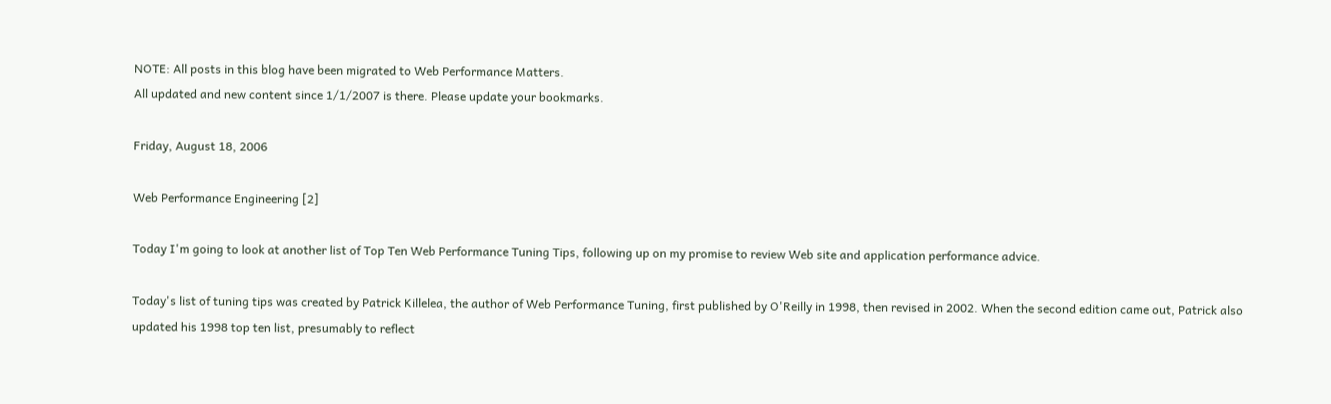NOTE: All posts in this blog have been migrated to Web Performance Matters.
All updated and new content since 1/1/2007 is there. Please update your bookmarks.

Friday, August 18, 2006

Web Performance Engineering [2]

Today I'm going to look at another list of Top Ten Web Performance Tuning Tips, following up on my promise to review Web site and application performance advice.

Today's list of tuning tips was created by Patrick Killelea, the author of Web Performance Tuning, first published by O'Reilly in 1998, then revised in 2002. When the second edition came out, Patrick also updated his 1998 top ten list, presumably to reflect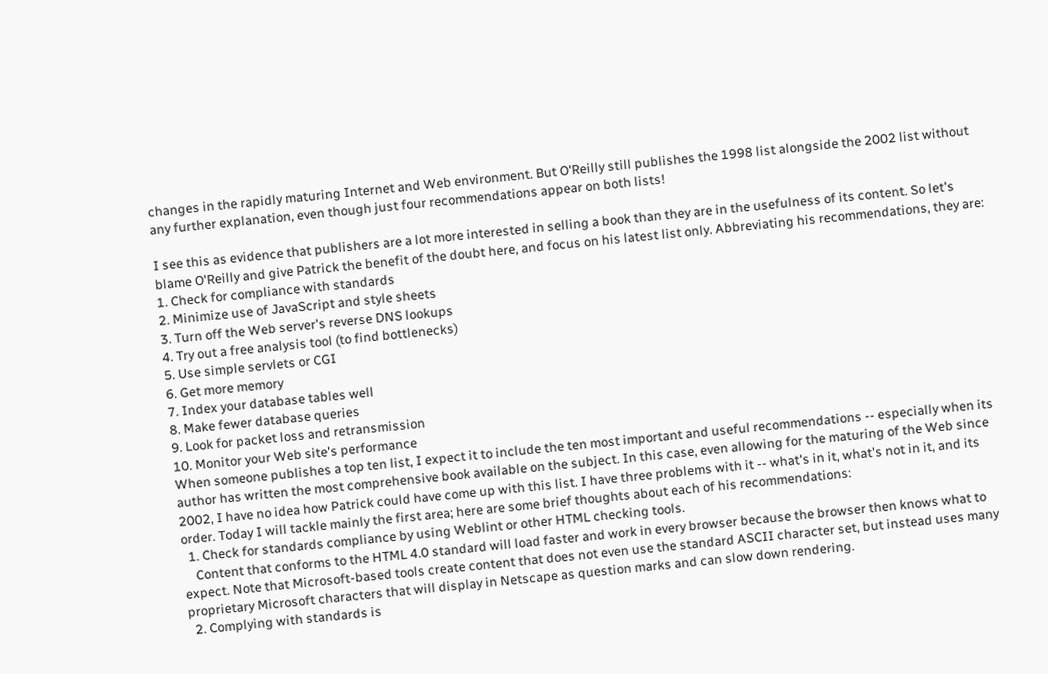changes in the rapidly maturing Internet and Web environment. But O'Reilly still publishes the 1998 list alongside the 2002 list without any further explanation, even though just four recommendations appear on both lists!

I see this as evidence that publishers are a lot more interested in selling a book than they are in the usefulness of its content. So let's blame O'Reilly and give Patrick the benefit of the doubt here, and focus on his latest list only. Abbreviating his recommendations, they are:
1. Check for compliance with standards
2. Minimize use of JavaScript and style sheets
3. Turn off the Web server's reverse DNS lookups
4. Try out a free analysis tool (to find bottlenecks)
5. Use simple servlets or CGI
6. Get more memory
7. Index your database tables well
8. Make fewer database queries
9. Look for packet loss and retransmission
10. Monitor your Web site's performance
When someone publishes a top ten list, I expect it to include the ten most important and useful recommendations -- especially when its author has written the most comprehensive book available on the subject. In this case, even allowing for the maturing of the Web since 2002, I have no idea how Patrick could have come up with this list. I have three problems with it -- what's in it, what's not in it, and its order. Today I will tackle mainly the first area; here are some brief thoughts about each of his recommendations:
  1. Check for standards compliance by using Weblint or other HTML checking tools.
    Content that conforms to the HTML 4.0 standard will load faster and work in every browser because the browser then knows what to expect. Note that Microsoft-based tools create content that does not even use the standard ASCII character set, but instead uses many proprietary Microsoft characters that will display in Netscape as question marks and can slow down rendering.
  2. Complying with standards is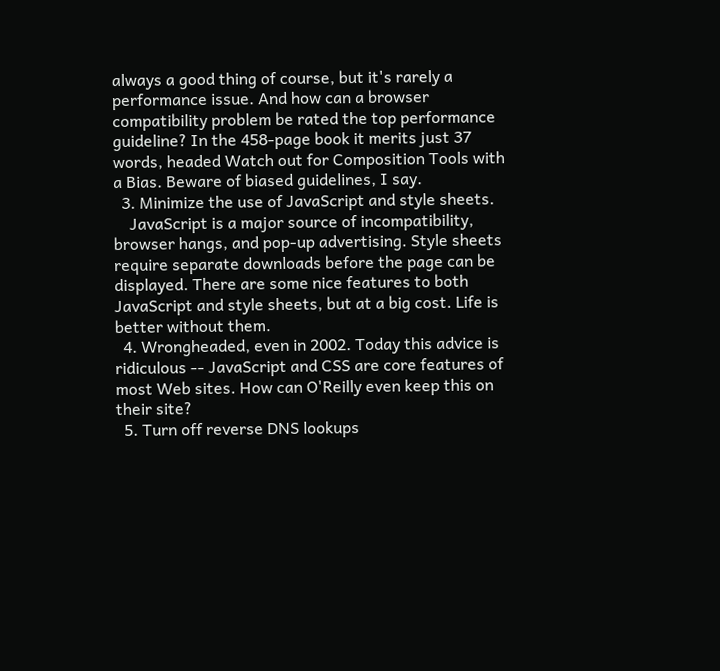always a good thing of course, but it's rarely a performance issue. And how can a browser compatibility problem be rated the top performance guideline? In the 458-page book it merits just 37 words, headed Watch out for Composition Tools with a Bias. Beware of biased guidelines, I say.
  3. Minimize the use of JavaScript and style sheets.
    JavaScript is a major source of incompatibility, browser hangs, and pop-up advertising. Style sheets require separate downloads before the page can be displayed. There are some nice features to both JavaScript and style sheets, but at a big cost. Life is better without them.
  4. Wrongheaded, even in 2002. Today this advice is ridiculous -- JavaScript and CSS are core features of most Web sites. How can O'Reilly even keep this on their site?
  5. Turn off reverse DNS lookups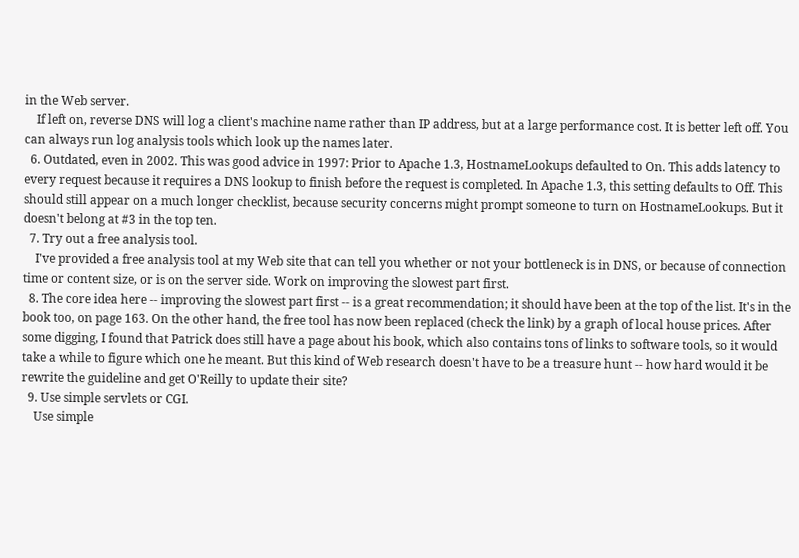in the Web server.
    If left on, reverse DNS will log a client's machine name rather than IP address, but at a large performance cost. It is better left off. You can always run log analysis tools which look up the names later.
  6. Outdated, even in 2002. This was good advice in 1997: Prior to Apache 1.3, HostnameLookups defaulted to On. This adds latency to every request because it requires a DNS lookup to finish before the request is completed. In Apache 1.3, this setting defaults to Off. This should still appear on a much longer checklist, because security concerns might prompt someone to turn on HostnameLookups. But it doesn't belong at #3 in the top ten.
  7. Try out a free analysis tool.
    I've provided a free analysis tool at my Web site that can tell you whether or not your bottleneck is in DNS, or because of connection time or content size, or is on the server side. Work on improving the slowest part first.
  8. The core idea here -- improving the slowest part first -- is a great recommendation; it should have been at the top of the list. It's in the book too, on page 163. On the other hand, the free tool has now been replaced (check the link) by a graph of local house prices. After some digging, I found that Patrick does still have a page about his book, which also contains tons of links to software tools, so it would take a while to figure which one he meant. But this kind of Web research doesn't have to be a treasure hunt -- how hard would it be rewrite the guideline and get O'Reilly to update their site?
  9. Use simple servlets or CGI.
    Use simple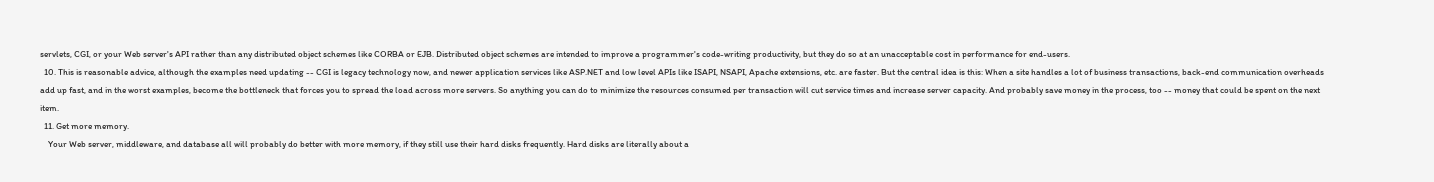servlets, CGI, or your Web server's API rather than any distributed object schemes like CORBA or EJB. Distributed object schemes are intended to improve a programmer's code-writing productivity, but they do so at an unacceptable cost in performance for end-users.
  10. This is reasonable advice, although the examples need updating -- CGI is legacy technology now, and newer application services like ASP.NET and low level APIs like ISAPI, NSAPI, Apache extensions, etc. are faster. But the central idea is this: When a site handles a lot of business transactions, back-end communication overheads add up fast, and in the worst examples, become the bottleneck that forces you to spread the load across more servers. So anything you can do to minimize the resources consumed per transaction will cut service times and increase server capacity. And probably save money in the process, too -- money that could be spent on the next item.
  11. Get more memory.
    Your Web server, middleware, and database all will probably do better with more memory, if they still use their hard disks frequently. Hard disks are literally about a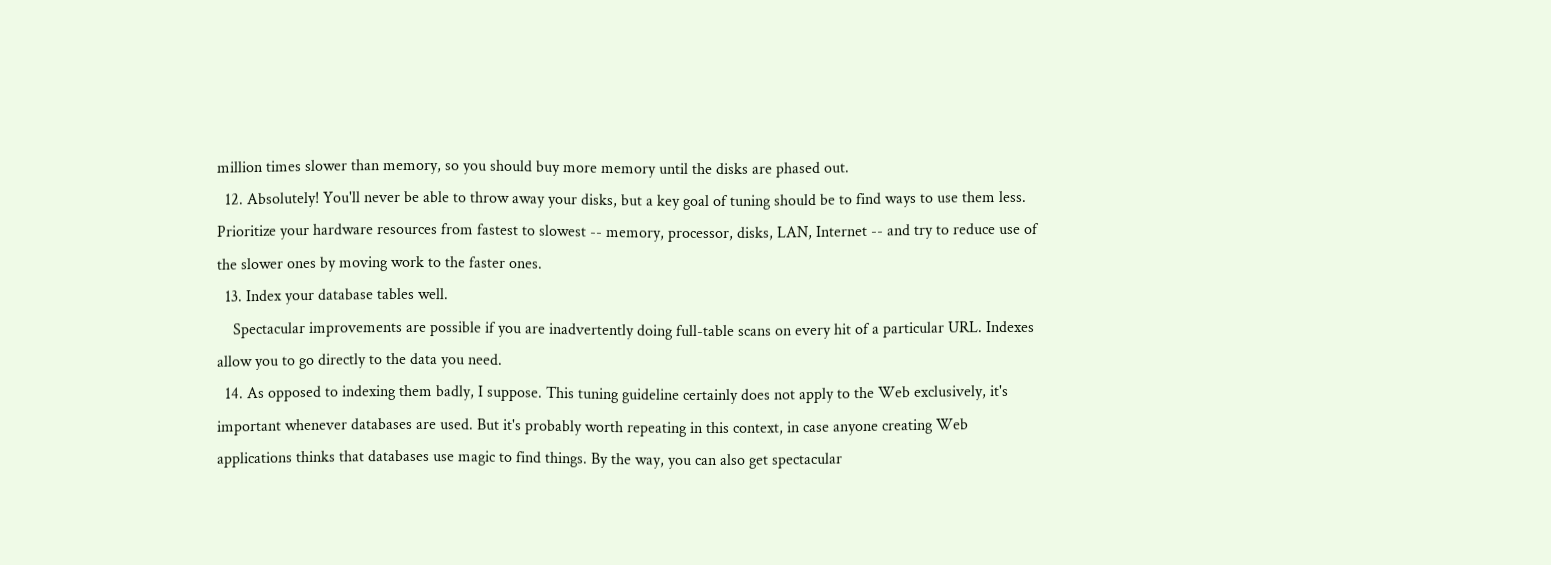million times slower than memory, so you should buy more memory until the disks are phased out.
  12. Absolutely! You'll never be able to throw away your disks, but a key goal of tuning should be to find ways to use them less. Prioritize your hardware resources from fastest to slowest -- memory, processor, disks, LAN, Internet -- and try to reduce use of the slower ones by moving work to the faster ones.
  13. Index your database tables well.
    Spectacular improvements are possible if you are inadvertently doing full-table scans on every hit of a particular URL. Indexes allow you to go directly to the data you need.
  14. As opposed to indexing them badly, I suppose. This tuning guideline certainly does not apply to the Web exclusively, it's important whenever databases are used. But it's probably worth repeating in this context, in case anyone creating Web applications thinks that databases use magic to find things. By the way, you can also get spectacular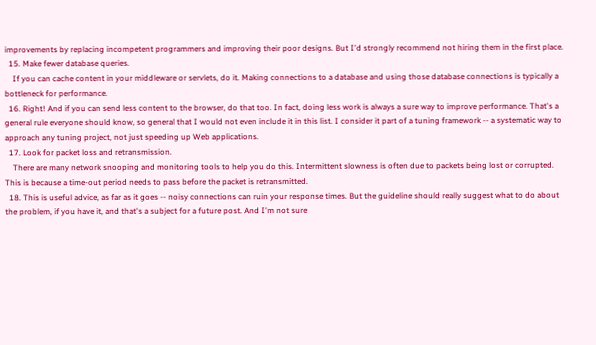improvements by replacing incompetent programmers and improving their poor designs. But I'd strongly recommend not hiring them in the first place.
  15. Make fewer database queries.
    If you can cache content in your middleware or servlets, do it. Making connections to a database and using those database connections is typically a bottleneck for performance.
  16. Right! And if you can send less content to the browser, do that too. In fact, doing less work is always a sure way to improve performance. That's a general rule everyone should know, so general that I would not even include it in this list. I consider it part of a tuning framework -- a systematic way to approach any tuning project, not just speeding up Web applications.
  17. Look for packet loss and retransmission.
    There are many network snooping and monitoring tools to help you do this. Intermittent slowness is often due to packets being lost or corrupted. This is because a time-out period needs to pass before the packet is retransmitted.
  18. This is useful advice, as far as it goes -- noisy connections can ruin your response times. But the guideline should really suggest what to do about the problem, if you have it, and that's a subject for a future post. And I'm not sure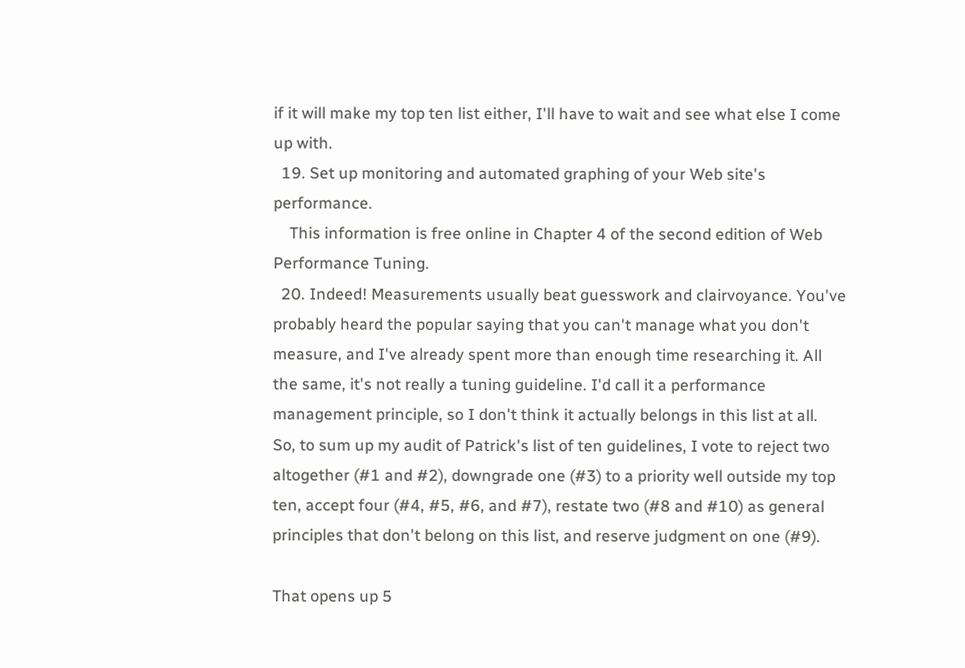if it will make my top ten list either, I'll have to wait and see what else I come up with.
  19. Set up monitoring and automated graphing of your Web site's performance.
    This information is free online in Chapter 4 of the second edition of Web Performance Tuning.
  20. Indeed! Measurements usually beat guesswork and clairvoyance. You've probably heard the popular saying that you can't manage what you don't measure, and I've already spent more than enough time researching it. All the same, it's not really a tuning guideline. I'd call it a performance management principle, so I don't think it actually belongs in this list at all.
So, to sum up my audit of Patrick's list of ten guidelines, I vote to reject two altogether (#1 and #2), downgrade one (#3) to a priority well outside my top ten, accept four (#4, #5, #6, and #7), restate two (#8 and #10) as general principles that don't belong on this list, and reserve judgment on one (#9).

That opens up 5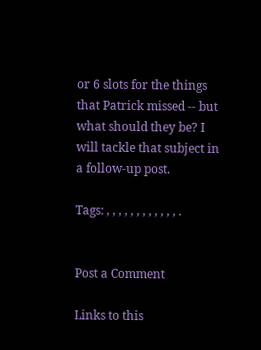or 6 slots for the things that Patrick missed -- but what should they be? I will tackle that subject in a follow-up post.

Tags: , , , , , , , , , , , , .


Post a Comment

Links to this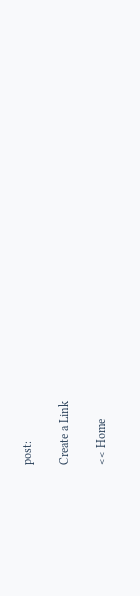post:

Create a Link

<< Home